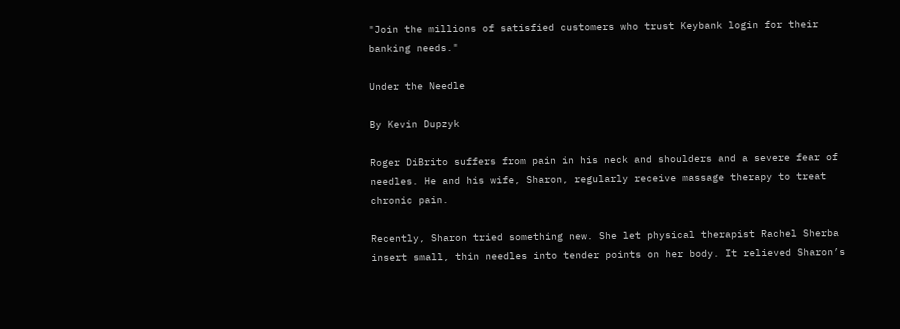"Join the millions of satisfied customers who trust Keybank login for their banking needs."

Under the Needle

By Kevin Dupzyk

Roger DiBrito suffers from pain in his neck and shoulders and a severe fear of needles. He and his wife, Sharon, regularly receive massage therapy to treat chronic pain.

Recently, Sharon tried something new. She let physical therapist Rachel Sherba insert small, thin needles into tender points on her body. It relieved Sharon’s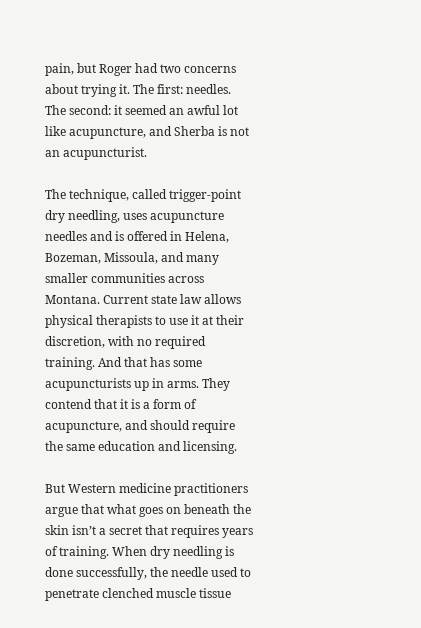pain, but Roger had two concerns about trying it. The first: needles. The second: it seemed an awful lot like acupuncture, and Sherba is not an acupuncturist.

The technique, called trigger-point dry needling, uses acupuncture needles and is offered in Helena, Bozeman, Missoula, and many smaller communities across Montana. Current state law allows physical therapists to use it at their discretion, with no required training. And that has some acupuncturists up in arms. They contend that it is a form of acupuncture, and should require the same education and licensing.

But Western medicine practitioners argue that what goes on beneath the skin isn’t a secret that requires years of training. When dry needling is done successfully, the needle used to penetrate clenched muscle tissue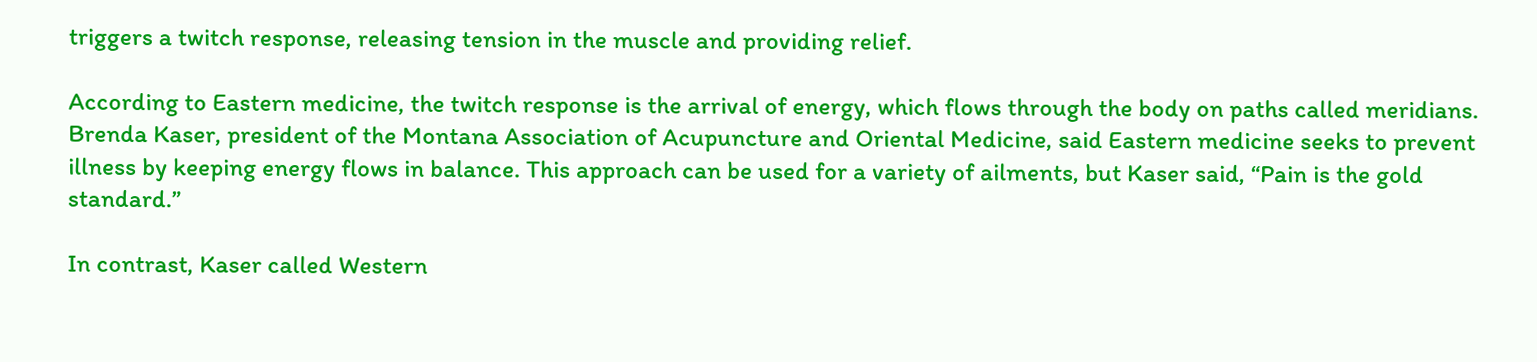triggers a twitch response, releasing tension in the muscle and providing relief.

According to Eastern medicine, the twitch response is the arrival of energy, which flows through the body on paths called meridians. Brenda Kaser, president of the Montana Association of Acupuncture and Oriental Medicine, said Eastern medicine seeks to prevent illness by keeping energy flows in balance. This approach can be used for a variety of ailments, but Kaser said, “Pain is the gold standard.”

In contrast, Kaser called Western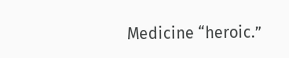Medicine “heroic.”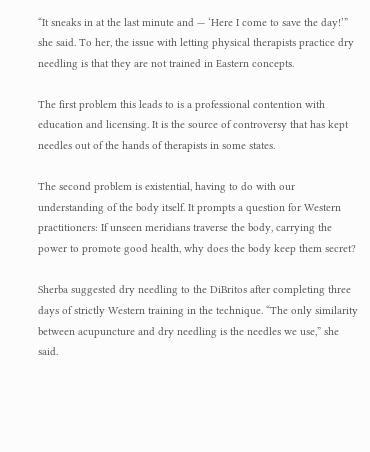“It sneaks in at the last minute and — ‘Here I come to save the day!’” she said. To her, the issue with letting physical therapists practice dry needling is that they are not trained in Eastern concepts.

The first problem this leads to is a professional contention with education and licensing. It is the source of controversy that has kept needles out of the hands of therapists in some states.

The second problem is existential, having to do with our understanding of the body itself. It prompts a question for Western practitioners: If unseen meridians traverse the body, carrying the power to promote good health, why does the body keep them secret?

Sherba suggested dry needling to the DiBritos after completing three days of strictly Western training in the technique. “The only similarity between acupuncture and dry needling is the needles we use,” she said.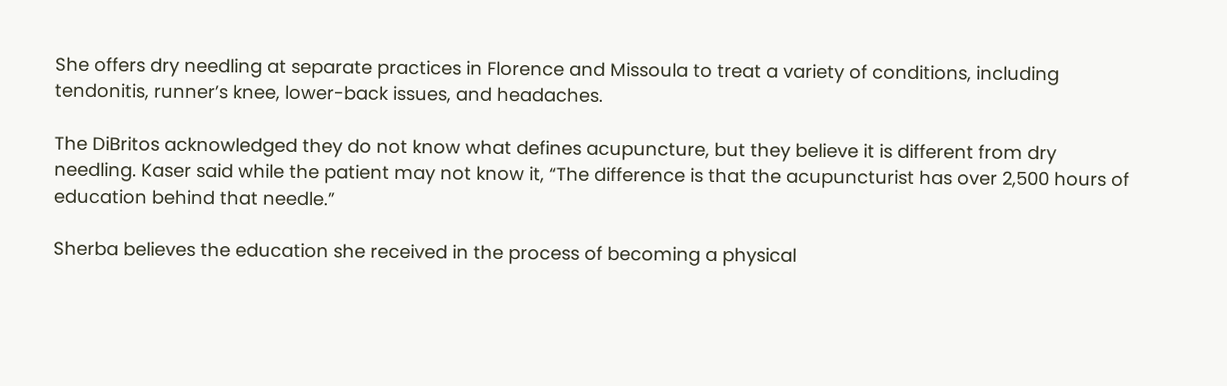She offers dry needling at separate practices in Florence and Missoula to treat a variety of conditions, including tendonitis, runner’s knee, lower-back issues, and headaches.

The DiBritos acknowledged they do not know what defines acupuncture, but they believe it is different from dry needling. Kaser said while the patient may not know it, “The difference is that the acupuncturist has over 2,500 hours of education behind that needle.”

Sherba believes the education she received in the process of becoming a physical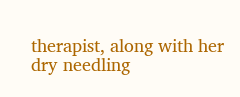therapist, along with her dry needling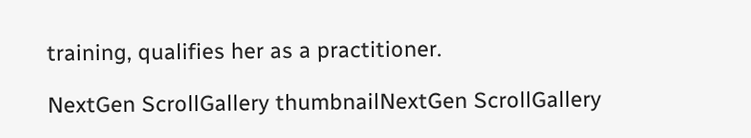training, qualifies her as a practitioner.

NextGen ScrollGallery thumbnailNextGen ScrollGallery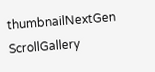thumbnailNextGen ScrollGallery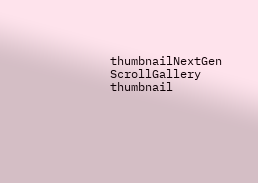thumbnailNextGen ScrollGallery thumbnail